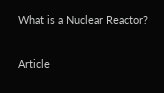What is a Nuclear Reactor?

Article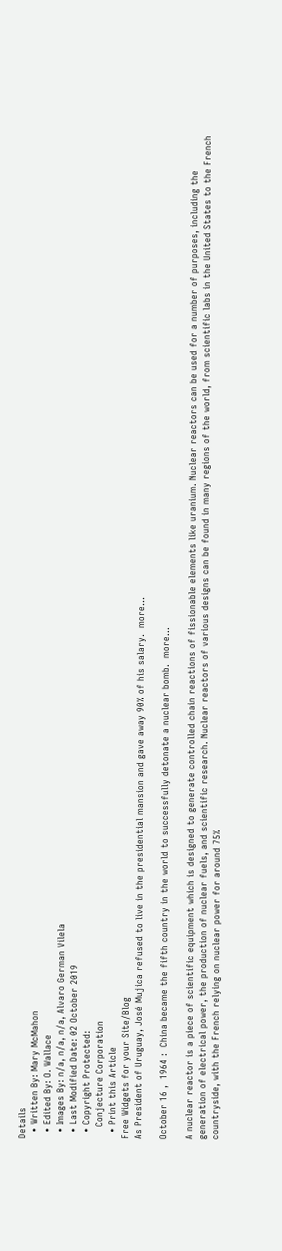Details
  • Written By: Mary McMahon
  • Edited By: O. Wallace
  • Images By: n/a, n/a, n/a, Alvaro German Vilela
  • Last Modified Date: 02 October 2019
  • Copyright Protected:
    Conjecture Corporation
  • Print this Article
Free Widgets for your Site/Blog
As President of Uruguay, José Mujica refused to live in the presidential mansion and gave away 90% of his salary.  more...

October 16 ,  1964 :  China became the fifth country in the world to successfully detonate a nuclear bomb.  more...

A nuclear reactor is a piece of scientific equipment which is designed to generate controlled chain reactions of fissionable elements like uranium. Nuclear reactors can be used for a number of purposes, including the generation of electrical power, the production of nuclear fuels, and scientific research. Nuclear reactors of various designs can be found in many regions of the world, from scientific labs in the United States to the French countryside, with the French relying on nuclear power for around 75%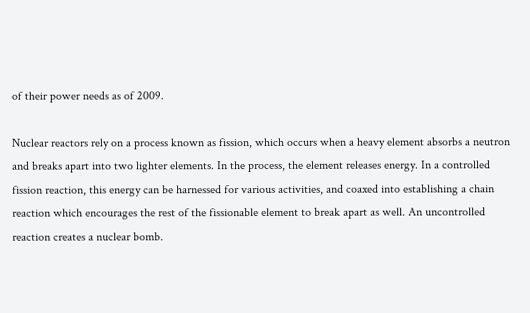of their power needs as of 2009.

Nuclear reactors rely on a process known as fission, which occurs when a heavy element absorbs a neutron and breaks apart into two lighter elements. In the process, the element releases energy. In a controlled fission reaction, this energy can be harnessed for various activities, and coaxed into establishing a chain reaction which encourages the rest of the fissionable element to break apart as well. An uncontrolled reaction creates a nuclear bomb.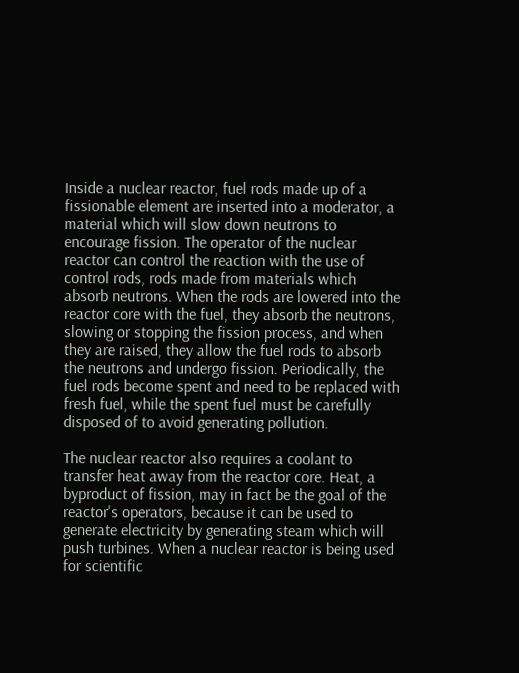Inside a nuclear reactor, fuel rods made up of a fissionable element are inserted into a moderator, a material which will slow down neutrons to encourage fission. The operator of the nuclear reactor can control the reaction with the use of control rods, rods made from materials which absorb neutrons. When the rods are lowered into the reactor core with the fuel, they absorb the neutrons, slowing or stopping the fission process, and when they are raised, they allow the fuel rods to absorb the neutrons and undergo fission. Periodically, the fuel rods become spent and need to be replaced with fresh fuel, while the spent fuel must be carefully disposed of to avoid generating pollution.

The nuclear reactor also requires a coolant to transfer heat away from the reactor core. Heat, a byproduct of fission, may in fact be the goal of the reactor's operators, because it can be used to generate electricity by generating steam which will push turbines. When a nuclear reactor is being used for scientific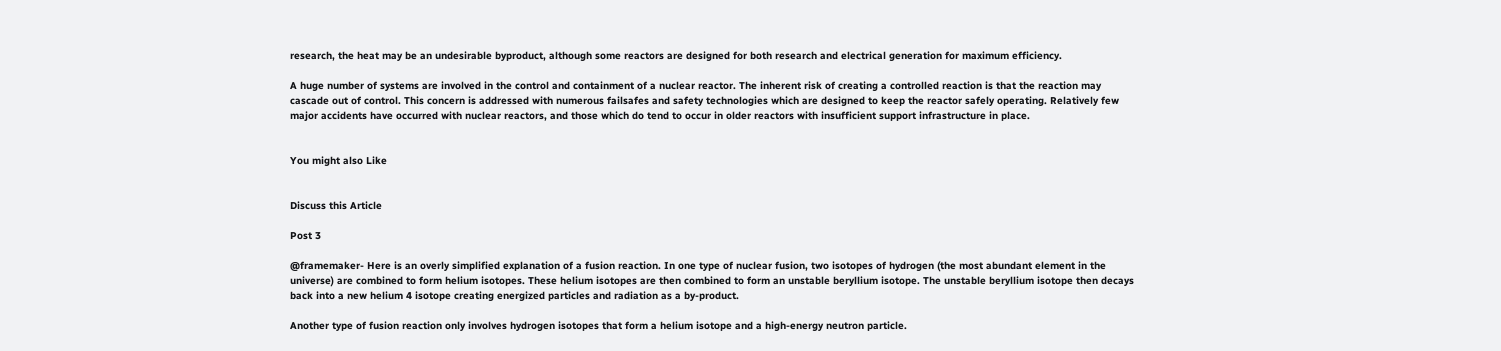research, the heat may be an undesirable byproduct, although some reactors are designed for both research and electrical generation for maximum efficiency.

A huge number of systems are involved in the control and containment of a nuclear reactor. The inherent risk of creating a controlled reaction is that the reaction may cascade out of control. This concern is addressed with numerous failsafes and safety technologies which are designed to keep the reactor safely operating. Relatively few major accidents have occurred with nuclear reactors, and those which do tend to occur in older reactors with insufficient support infrastructure in place.


You might also Like


Discuss this Article

Post 3

@framemaker- Here is an overly simplified explanation of a fusion reaction. In one type of nuclear fusion, two isotopes of hydrogen (the most abundant element in the universe) are combined to form helium isotopes. These helium isotopes are then combined to form an unstable beryllium isotope. The unstable beryllium isotope then decays back into a new helium 4 isotope creating energized particles and radiation as a by-product.

Another type of fusion reaction only involves hydrogen isotopes that form a helium isotope and a high-energy neutron particle.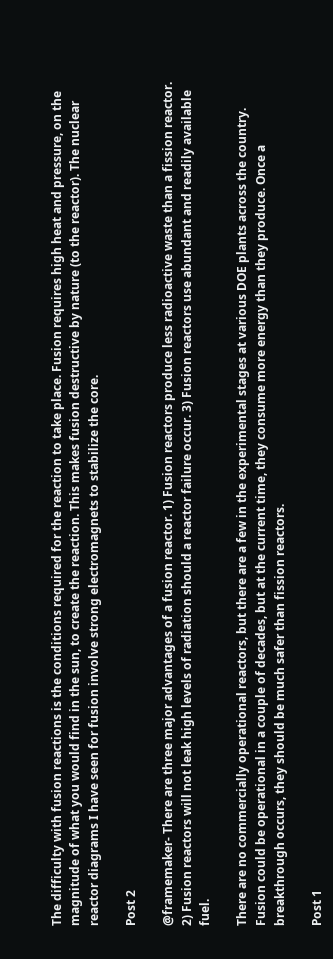The difficulty with fusion reactions is the conditions required for the reaction to take place. Fusion requires high heat and pressure, on the magnitude of what you would find in the sun, to create the reaction. This makes fusion destructive by nature (to the reactor). The nuclear reactor diagrams I have seen for fusion involve strong electromagnets to stabilize the core.

Post 2

@framemaker- There are three major advantages of a fusion reactor. 1) Fusion reactors produce less radioactive waste than a fission reactor. 2) Fusion reactors will not leak high levels of radiation should a reactor failure occur. 3) Fusion reactors use abundant and readily available fuel.

There are no commercially operational reactors, but there are a few in the experimental stages at various DOE plants across the country. Fusion could be operational in a couple of decades, but at the current time, they consume more energy than they produce. Once a breakthrough occurs, they should be much safer than fission reactors.

Post 1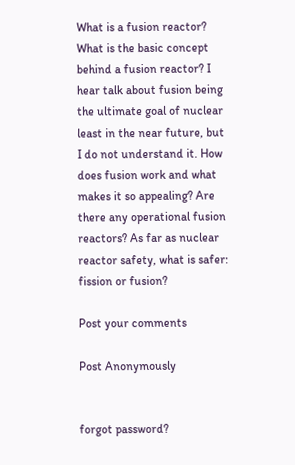What is a fusion reactor? What is the basic concept behind a fusion reactor? I hear talk about fusion being the ultimate goal of nuclear least in the near future, but I do not understand it. How does fusion work and what makes it so appealing? Are there any operational fusion reactors? As far as nuclear reactor safety, what is safer: fission or fusion?

Post your comments

Post Anonymously


forgot password?